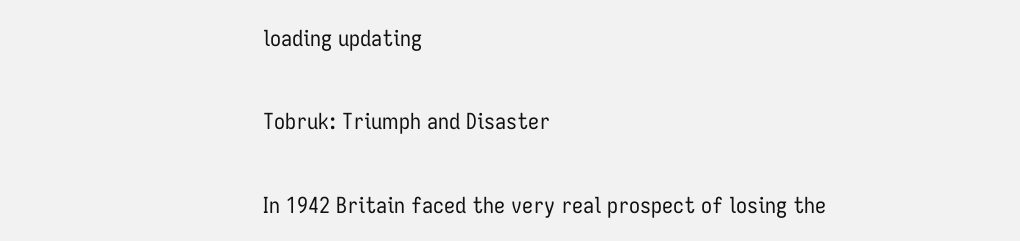loading updating

Tobruk: Triumph and Disaster

In 1942 Britain faced the very real prospect of losing the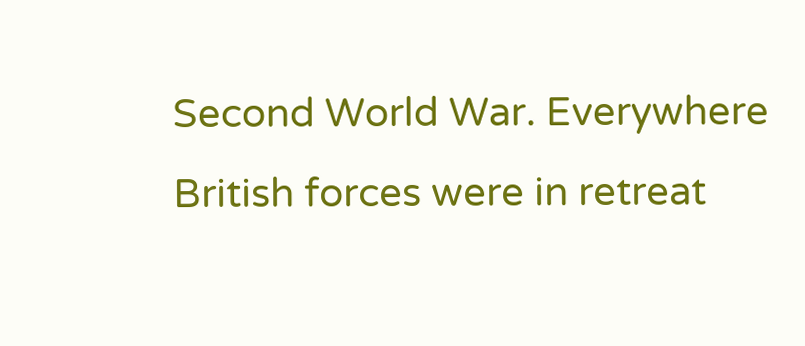Second World War. Everywhere British forces were in retreat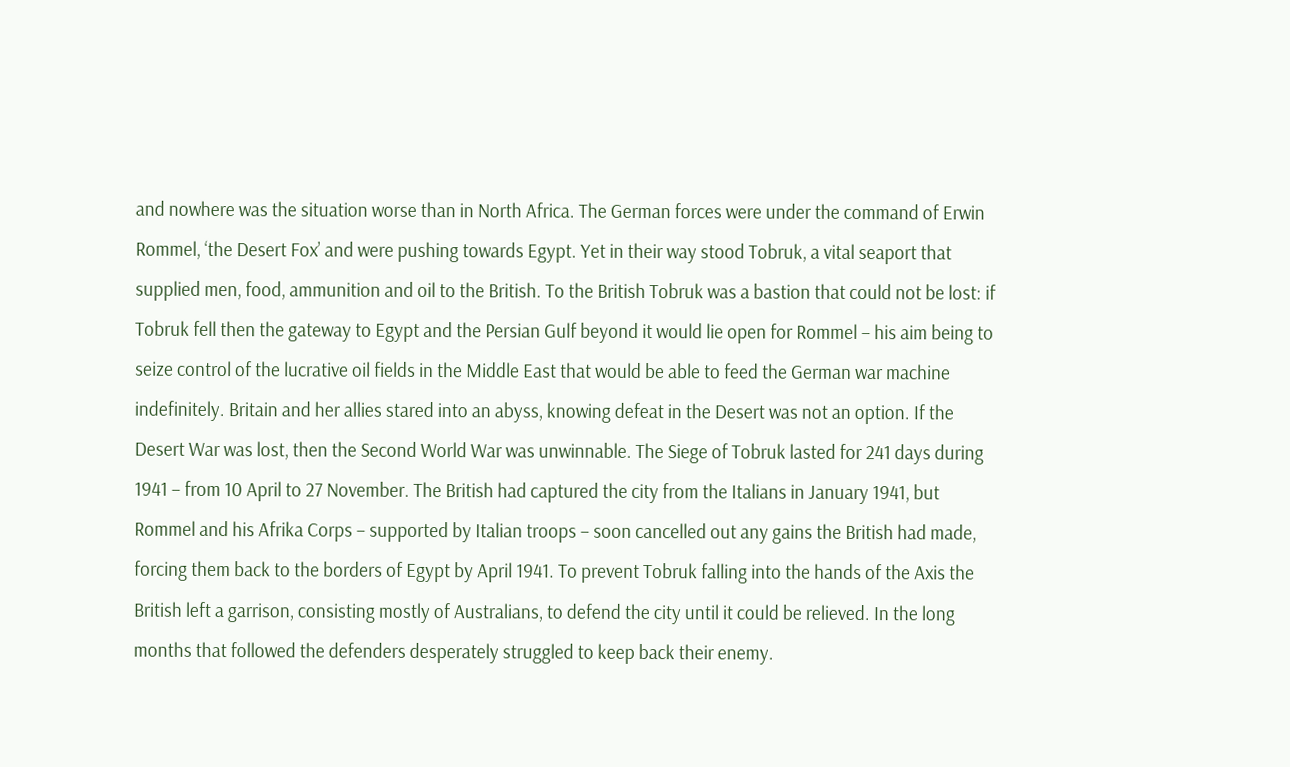and nowhere was the situation worse than in North Africa. The German forces were under the command of Erwin Rommel, ‘the Desert Fox’ and were pushing towards Egypt. Yet in their way stood Tobruk, a vital seaport that supplied men, food, ammunition and oil to the British. To the British Tobruk was a bastion that could not be lost: if Tobruk fell then the gateway to Egypt and the Persian Gulf beyond it would lie open for Rommel – his aim being to seize control of the lucrative oil fields in the Middle East that would be able to feed the German war machine indefinitely. Britain and her allies stared into an abyss, knowing defeat in the Desert was not an option. If the Desert War was lost, then the Second World War was unwinnable. The Siege of Tobruk lasted for 241 days during 1941 – from 10 April to 27 November. The British had captured the city from the Italians in January 1941, but Rommel and his Afrika Corps – supported by Italian troops – soon cancelled out any gains the British had made, forcing them back to the borders of Egypt by April 1941. To prevent Tobruk falling into the hands of the Axis the British left a garrison, consisting mostly of Australians, to defend the city until it could be relieved. In the long months that followed the defenders desperately struggled to keep back their enemy.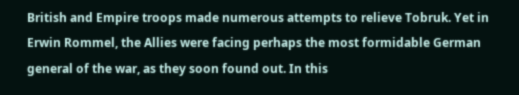British and Empire troops made numerous attempts to relieve Tobruk. Yet in Erwin Rommel, the Allies were facing perhaps the most formidable German general of the war, as they soon found out. In this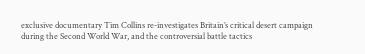exclusive documentary Tim Collins re-investigates Britain’s critical desert campaign during the Second World War, and the controversial battle tactics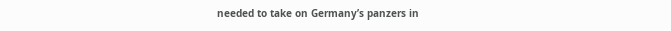needed to take on Germany’s panzers in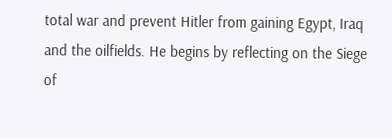total war and prevent Hitler from gaining Egypt, Iraq and the oilfields. He begins by reflecting on the Siege of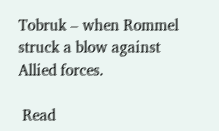Tobruk – when Rommel struck a blow against Allied forces.

 Read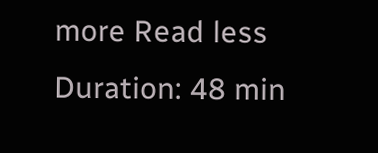more Read less Duration: 48 min